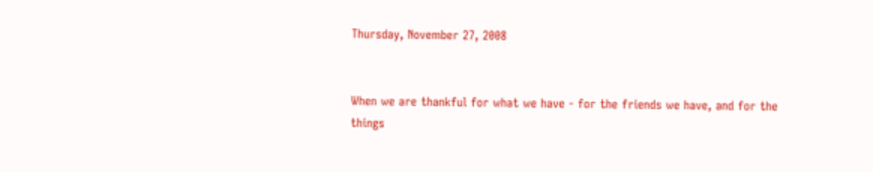Thursday, November 27, 2008


When we are thankful for what we have - for the friends we have, and for the things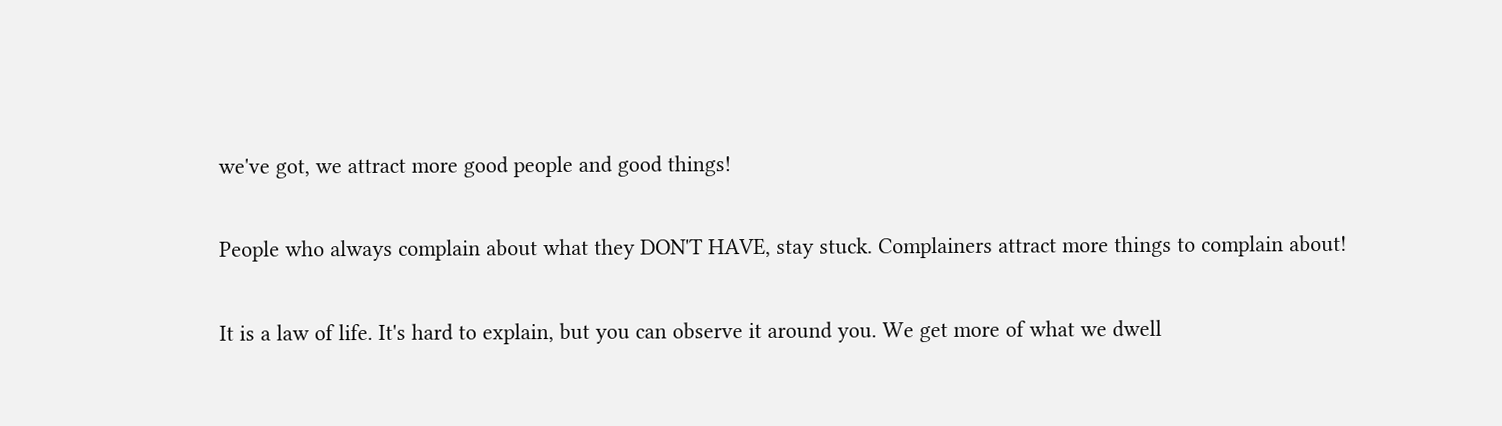we've got, we attract more good people and good things!

People who always complain about what they DON'T HAVE, stay stuck. Complainers attract more things to complain about!

It is a law of life. It's hard to explain, but you can observe it around you. We get more of what we dwell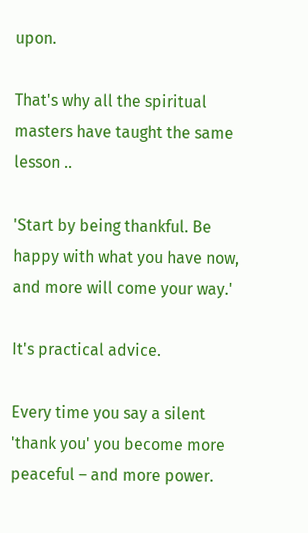upon.

That's why all the spiritual masters have taught the same lesson ..

'Start by being thankful. Be happy with what you have now, and more will come your way.'

It's practical advice.

Every time you say a silent 'thank you' you become more peaceful – and more power.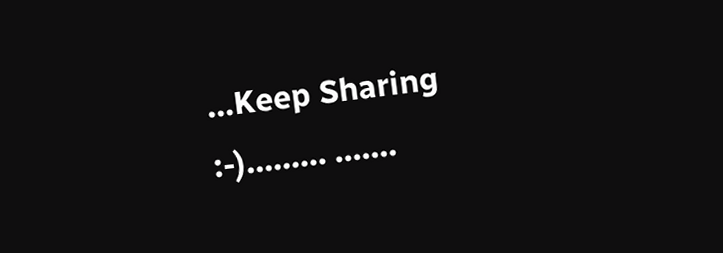...Keep Sharing :-)......... .......